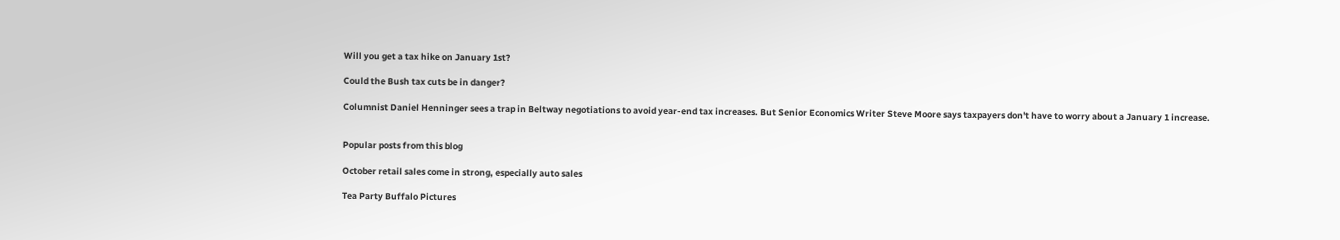Will you get a tax hike on January 1st?

Could the Bush tax cuts be in danger?

Columnist Daniel Henninger sees a trap in Beltway negotiations to avoid year-end tax increases. But Senior Economics Writer Steve Moore says taxpayers don't have to worry about a January 1 increase.


Popular posts from this blog

October retail sales come in strong, especially auto sales

Tea Party Buffalo Pictures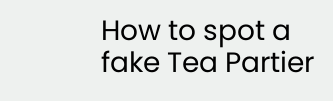How to spot a fake Tea Partier